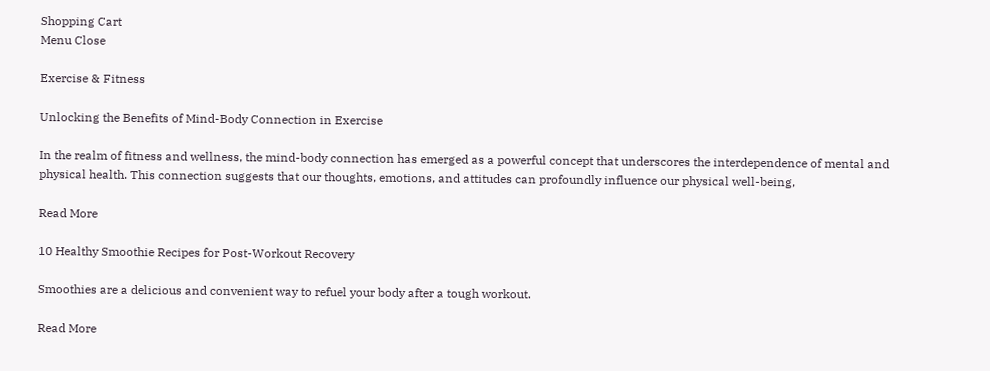Shopping Cart
Menu Close

Exercise & Fitness

Unlocking the Benefits of Mind-Body Connection in Exercise

In the realm of fitness and wellness, the mind-body connection has emerged as a powerful concept that underscores the interdependence of mental and physical health. This connection suggests that our thoughts, emotions, and attitudes can profoundly influence our physical well-being,

Read More

10 Healthy Smoothie Recipes for Post-Workout Recovery

Smoothies are a delicious and convenient way to refuel your body after a tough workout.

Read More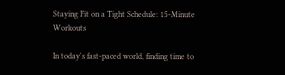Staying Fit on a Tight Schedule: 15-Minute Workouts

In today's fast-paced world, finding time to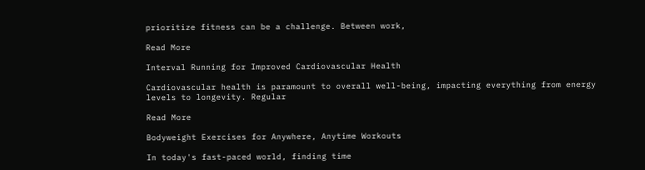prioritize fitness can be a challenge. Between work,

Read More

Interval Running for Improved Cardiovascular Health

Cardiovascular health is paramount to overall well-being, impacting everything from energy levels to longevity. Regular

Read More

Bodyweight Exercises for Anywhere, Anytime Workouts

In today's fast-paced world, finding time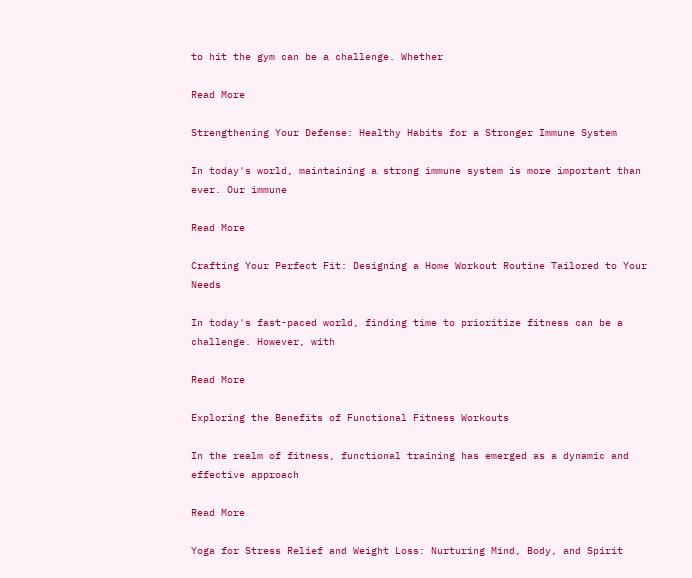to hit the gym can be a challenge. Whether

Read More

Strengthening Your Defense: Healthy Habits for a Stronger Immune System

In today's world, maintaining a strong immune system is more important than ever. Our immune

Read More

Crafting Your Perfect Fit: Designing a Home Workout Routine Tailored to Your Needs

In today's fast-paced world, finding time to prioritize fitness can be a challenge. However, with

Read More

Exploring the Benefits of Functional Fitness Workouts

In the realm of fitness, functional training has emerged as a dynamic and effective approach

Read More

Yoga for Stress Relief and Weight Loss: Nurturing Mind, Body, and Spirit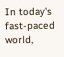In today's fast-paced world,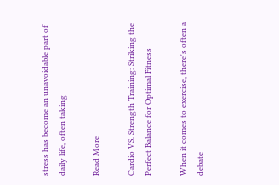stress has become an unavoidable part of daily life, often taking

Read More

Cardio VS. Strength Training: Striking the Perfect Balance for Optimal Fitness

When it comes to exercise, there's often a debate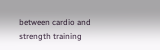between cardio and strength training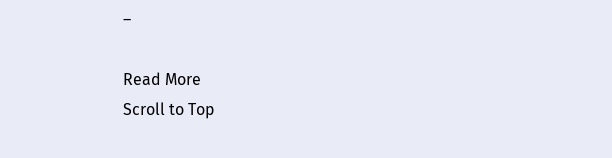–

Read More
Scroll to Top